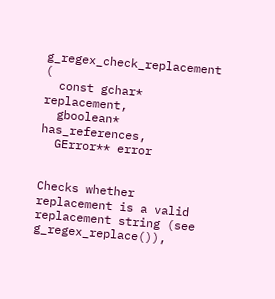g_regex_check_replacement (
  const gchar* replacement,
  gboolean* has_references,
  GError** error


Checks whether replacement is a valid replacement string (see g_regex_replace()),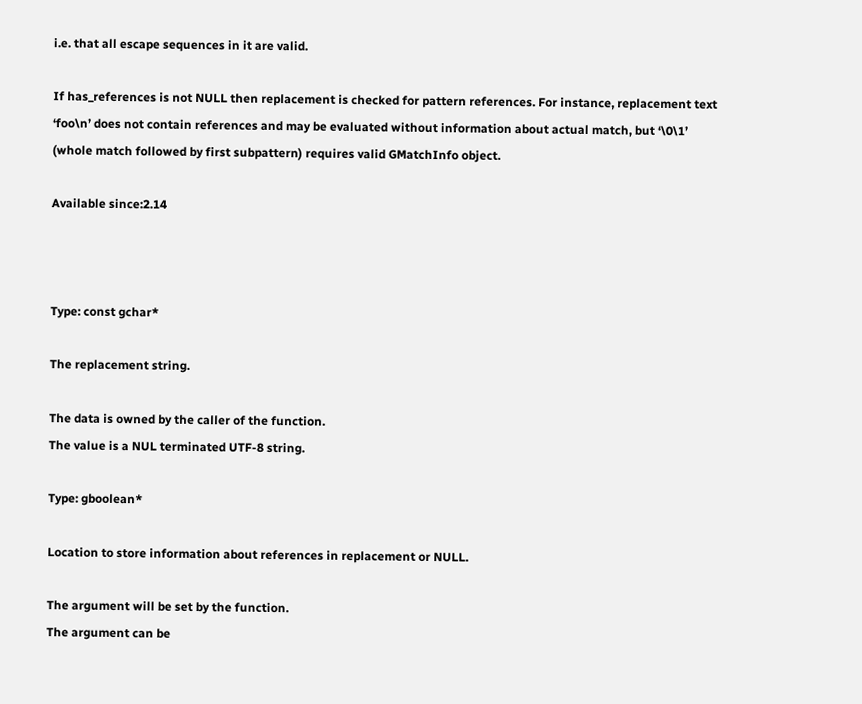i.e. that all escape sequences in it are valid.

If has_references is not NULL then replacement is checked for pattern references. For instance, replacement text ‘foo\n’ does not contain references and may be evaluated without information about actual match, but ‘\0\1’ (whole match followed by first subpattern) requires valid GMatchInfo object.

Available since:2.14



Type: const gchar*

The replacement string.

The data is owned by the caller of the function.
The value is a NUL terminated UTF-8 string.

Type: gboolean*

Location to store information about references in replacement or NULL.

The argument will be set by the function.
The argument can be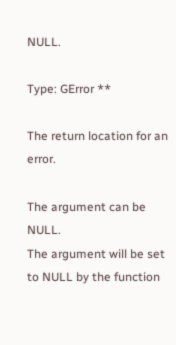NULL.

Type: GError **

The return location for an error.

The argument can be NULL.
The argument will be set to NULL by the function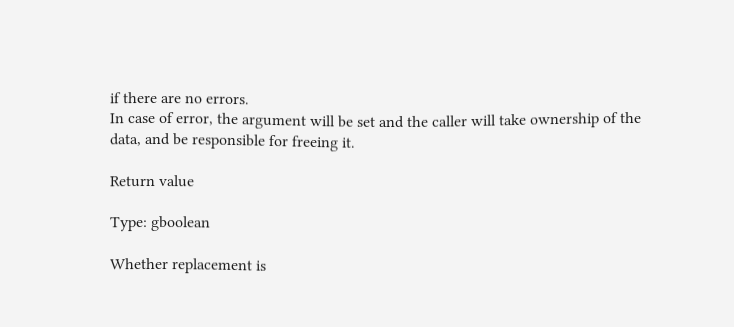if there are no errors.
In case of error, the argument will be set and the caller will take ownership of the data, and be responsible for freeing it.

Return value

Type: gboolean

Whether replacement is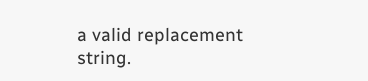a valid replacement string.